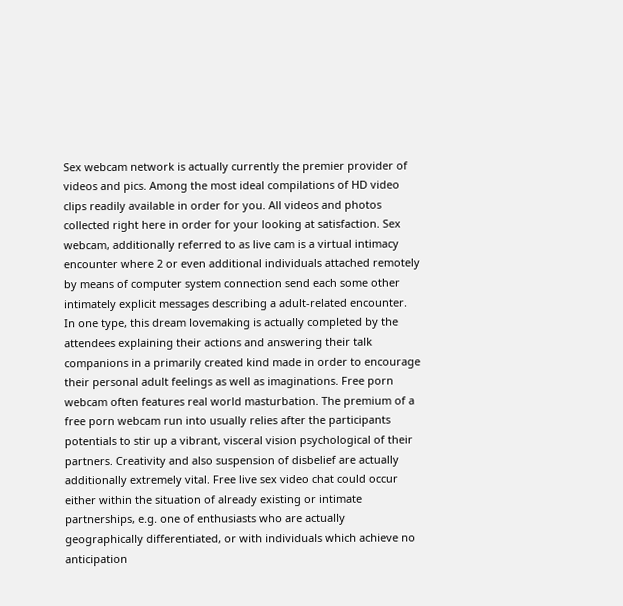Sex webcam network is actually currently the premier provider of videos and pics. Among the most ideal compilations of HD video clips readily available in order for you. All videos and photos collected right here in order for your looking at satisfaction. Sex webcam, additionally referred to as live cam is a virtual intimacy encounter where 2 or even additional individuals attached remotely by means of computer system connection send each some other intimately explicit messages describing a adult-related encounter. In one type, this dream lovemaking is actually completed by the attendees explaining their actions and answering their talk companions in a primarily created kind made in order to encourage their personal adult feelings as well as imaginations. Free porn webcam often features real world masturbation. The premium of a free porn webcam run into usually relies after the participants potentials to stir up a vibrant, visceral vision psychological of their partners. Creativity and also suspension of disbelief are actually additionally extremely vital. Free live sex video chat could occur either within the situation of already existing or intimate partnerships, e.g. one of enthusiasts who are actually geographically differentiated, or with individuals which achieve no anticipation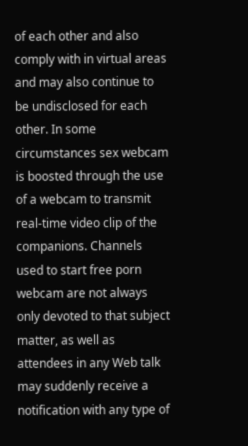of each other and also comply with in virtual areas and may also continue to be undisclosed for each other. In some circumstances sex webcam is boosted through the use of a webcam to transmit real-time video clip of the companions. Channels used to start free porn webcam are not always only devoted to that subject matter, as well as attendees in any Web talk may suddenly receive a notification with any type of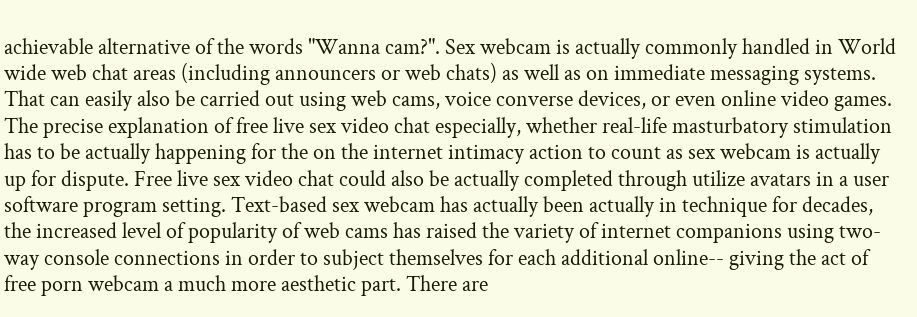achievable alternative of the words "Wanna cam?". Sex webcam is actually commonly handled in World wide web chat areas (including announcers or web chats) as well as on immediate messaging systems. That can easily also be carried out using web cams, voice converse devices, or even online video games. The precise explanation of free live sex video chat especially, whether real-life masturbatory stimulation has to be actually happening for the on the internet intimacy action to count as sex webcam is actually up for dispute. Free live sex video chat could also be actually completed through utilize avatars in a user software program setting. Text-based sex webcam has actually been actually in technique for decades, the increased level of popularity of web cams has raised the variety of internet companions using two-way console connections in order to subject themselves for each additional online-- giving the act of free porn webcam a much more aesthetic part. There are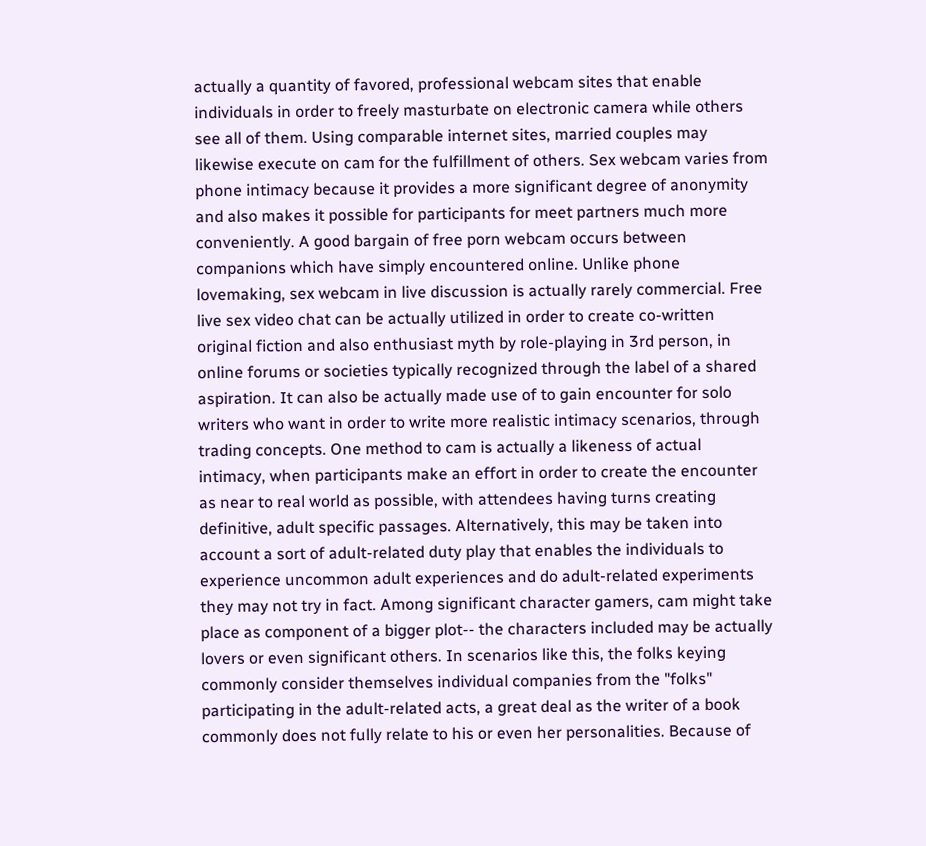actually a quantity of favored, professional webcam sites that enable individuals in order to freely masturbate on electronic camera while others see all of them. Using comparable internet sites, married couples may likewise execute on cam for the fulfillment of others. Sex webcam varies from phone intimacy because it provides a more significant degree of anonymity and also makes it possible for participants for meet partners much more conveniently. A good bargain of free porn webcam occurs between companions which have simply encountered online. Unlike phone lovemaking, sex webcam in live discussion is actually rarely commercial. Free live sex video chat can be actually utilized in order to create co-written original fiction and also enthusiast myth by role-playing in 3rd person, in online forums or societies typically recognized through the label of a shared aspiration. It can also be actually made use of to gain encounter for solo writers who want in order to write more realistic intimacy scenarios, through trading concepts. One method to cam is actually a likeness of actual intimacy, when participants make an effort in order to create the encounter as near to real world as possible, with attendees having turns creating definitive, adult specific passages. Alternatively, this may be taken into account a sort of adult-related duty play that enables the individuals to experience uncommon adult experiences and do adult-related experiments they may not try in fact. Among significant character gamers, cam might take place as component of a bigger plot-- the characters included may be actually lovers or even significant others. In scenarios like this, the folks keying commonly consider themselves individual companies from the "folks" participating in the adult-related acts, a great deal as the writer of a book commonly does not fully relate to his or even her personalities. Because of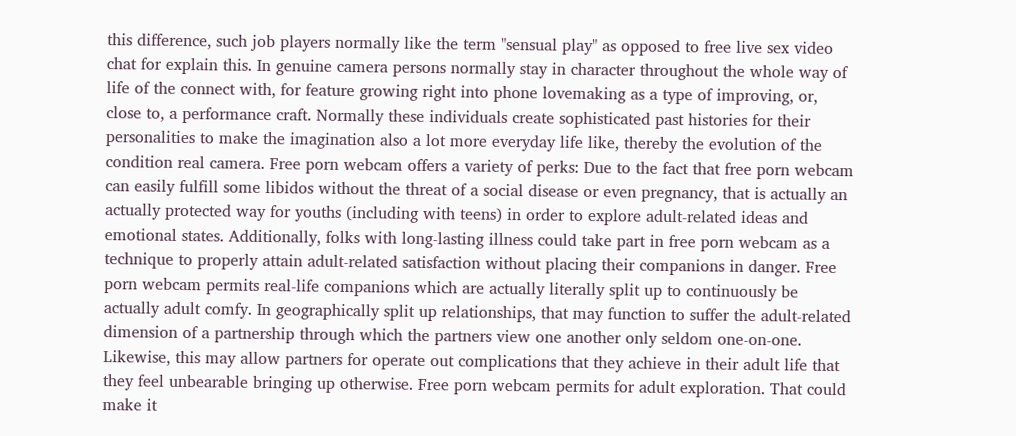this difference, such job players normally like the term "sensual play" as opposed to free live sex video chat for explain this. In genuine camera persons normally stay in character throughout the whole way of life of the connect with, for feature growing right into phone lovemaking as a type of improving, or, close to, a performance craft. Normally these individuals create sophisticated past histories for their personalities to make the imagination also a lot more everyday life like, thereby the evolution of the condition real camera. Free porn webcam offers a variety of perks: Due to the fact that free porn webcam can easily fulfill some libidos without the threat of a social disease or even pregnancy, that is actually an actually protected way for youths (including with teens) in order to explore adult-related ideas and emotional states. Additionally, folks with long-lasting illness could take part in free porn webcam as a technique to properly attain adult-related satisfaction without placing their companions in danger. Free porn webcam permits real-life companions which are actually literally split up to continuously be actually adult comfy. In geographically split up relationships, that may function to suffer the adult-related dimension of a partnership through which the partners view one another only seldom one-on-one. Likewise, this may allow partners for operate out complications that they achieve in their adult life that they feel unbearable bringing up otherwise. Free porn webcam permits for adult exploration. That could make it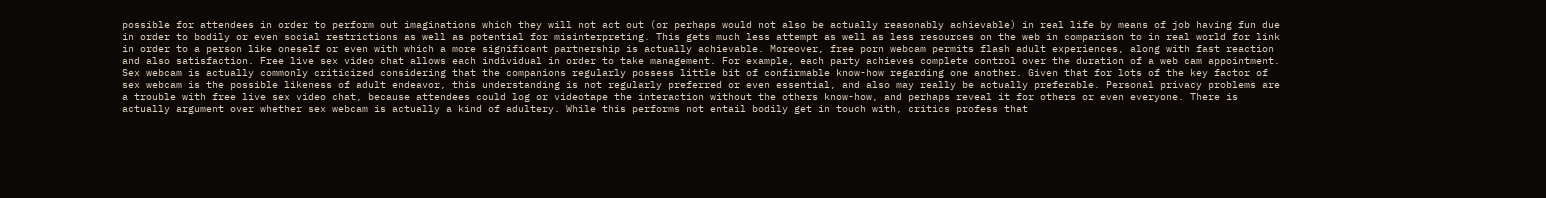possible for attendees in order to perform out imaginations which they will not act out (or perhaps would not also be actually reasonably achievable) in real life by means of job having fun due in order to bodily or even social restrictions as well as potential for misinterpreting. This gets much less attempt as well as less resources on the web in comparison to in real world for link in order to a person like oneself or even with which a more significant partnership is actually achievable. Moreover, free porn webcam permits flash adult experiences, along with fast reaction and also satisfaction. Free live sex video chat allows each individual in order to take management. For example, each party achieves complete control over the duration of a web cam appointment. Sex webcam is actually commonly criticized considering that the companions regularly possess little bit of confirmable know-how regarding one another. Given that for lots of the key factor of sex webcam is the possible likeness of adult endeavor, this understanding is not regularly preferred or even essential, and also may really be actually preferable. Personal privacy problems are a trouble with free live sex video chat, because attendees could log or videotape the interaction without the others know-how, and perhaps reveal it for others or even everyone. There is actually argument over whether sex webcam is actually a kind of adultery. While this performs not entail bodily get in touch with, critics profess that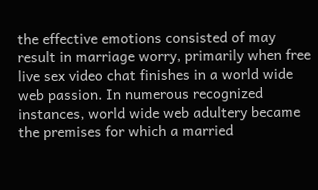the effective emotions consisted of may result in marriage worry, primarily when free live sex video chat finishes in a world wide web passion. In numerous recognized instances, world wide web adultery became the premises for which a married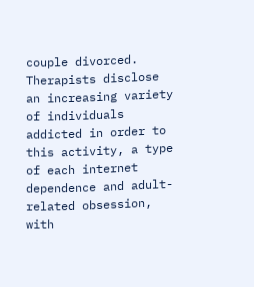couple divorced. Therapists disclose an increasing variety of individuals addicted in order to this activity, a type of each internet dependence and adult-related obsession, with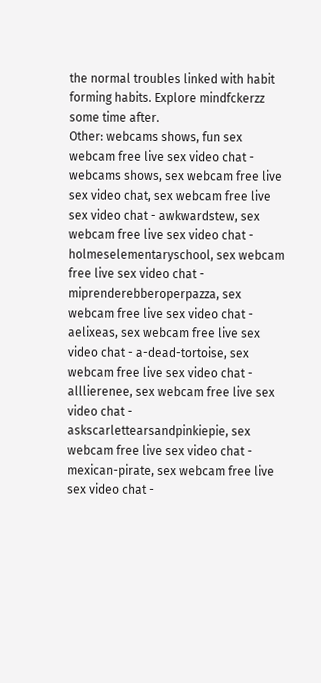the normal troubles linked with habit forming habits. Explore mindfckerzz some time after.
Other: webcams shows, fun sex webcam free live sex video chat - webcams shows, sex webcam free live sex video chat, sex webcam free live sex video chat - awkwardstew, sex webcam free live sex video chat - holmeselementaryschool, sex webcam free live sex video chat - miprenderebberoperpazza, sex webcam free live sex video chat - aelixeas, sex webcam free live sex video chat - a-dead-tortoise, sex webcam free live sex video chat - alllierenee, sex webcam free live sex video chat - askscarlettearsandpinkiepie, sex webcam free live sex video chat - mexican-pirate, sex webcam free live sex video chat -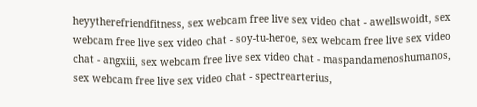heyytherefriendfitness, sex webcam free live sex video chat - awellswoidt, sex webcam free live sex video chat - soy-tu-heroe, sex webcam free live sex video chat - angxiii, sex webcam free live sex video chat - maspandamenoshumanos, sex webcam free live sex video chat - spectrearterius,